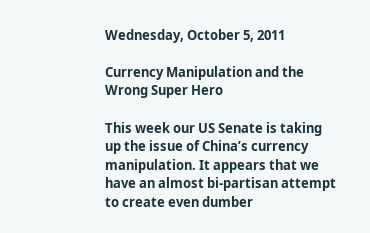Wednesday, October 5, 2011

Currency Manipulation and the Wrong Super Hero

This week our US Senate is taking up the issue of China’s currency manipulation. It appears that we have an almost bi-partisan attempt to create even dumber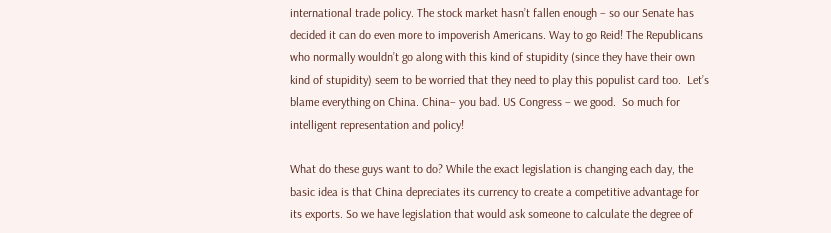international trade policy. The stock market hasn’t fallen enough – so our Senate has decided it can do even more to impoverish Americans. Way to go Reid! The Republicans who normally wouldn’t go along with this kind of stupidity (since they have their own kind of stupidity) seem to be worried that they need to play this populist card too.  Let’s blame everything on China. China– you bad. US Congress – we good.  So much for intelligent representation and policy!

What do these guys want to do? While the exact legislation is changing each day, the basic idea is that China depreciates its currency to create a competitive advantage for its exports. So we have legislation that would ask someone to calculate the degree of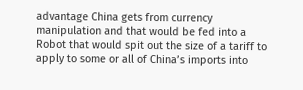advantage China gets from currency manipulation and that would be fed into a Robot that would spit out the size of a tariff to apply to some or all of China’s imports into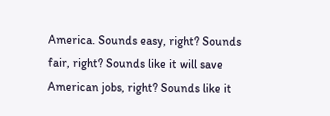America. Sounds easy, right? Sounds fair, right? Sounds like it will save American jobs, right? Sounds like it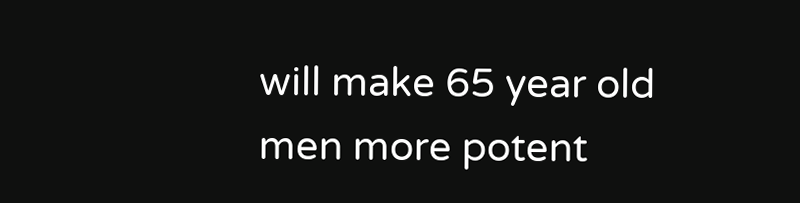will make 65 year old men more potent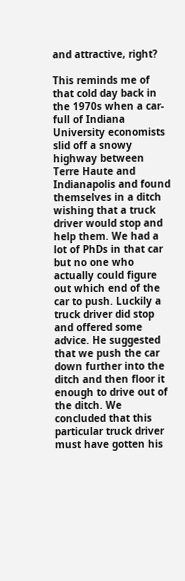and attractive, right?

This reminds me of that cold day back in the 1970s when a car-full of Indiana University economists slid off a snowy highway between Terre Haute and Indianapolis and found themselves in a ditch wishing that a truck driver would stop and help them. We had a lot of PhDs in that car but no one who actually could figure out which end of the car to push. Luckily a truck driver did stop and offered some advice. He suggested that we push the car down further into the ditch and then floor it enough to drive out of the ditch. We concluded that this particular truck driver must have gotten his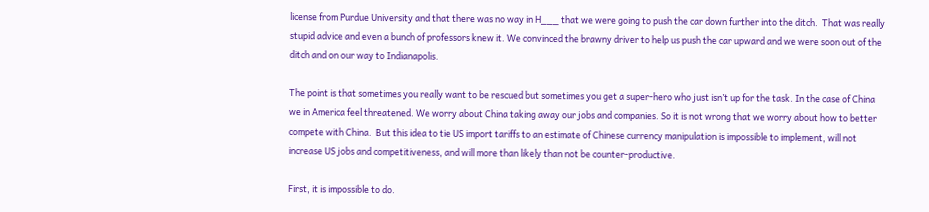license from Purdue University and that there was no way in H___ that we were going to push the car down further into the ditch.  That was really stupid advice and even a bunch of professors knew it. We convinced the brawny driver to help us push the car upward and we were soon out of the ditch and on our way to Indianapolis.

The point is that sometimes you really want to be rescued but sometimes you get a super-hero who just isn’t up for the task. In the case of China we in America feel threatened. We worry about China taking away our jobs and companies. So it is not wrong that we worry about how to better compete with China.  But this idea to tie US import tariffs to an estimate of Chinese currency manipulation is impossible to implement, will not increase US jobs and competitiveness, and will more than likely than not be counter-productive.

First, it is impossible to do.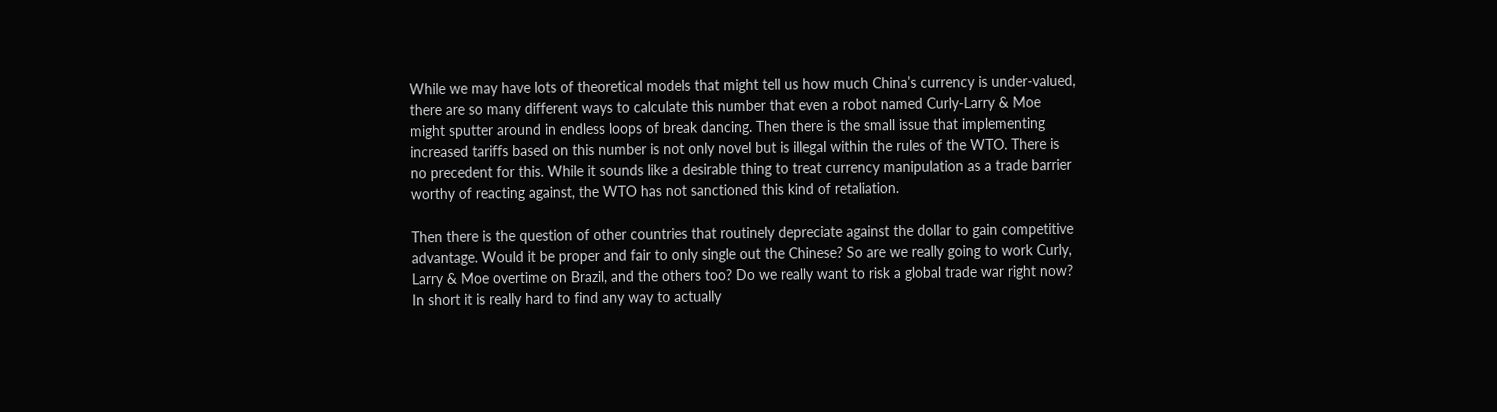While we may have lots of theoretical models that might tell us how much China’s currency is under-valued, there are so many different ways to calculate this number that even a robot named Curly-Larry & Moe might sputter around in endless loops of break dancing. Then there is the small issue that implementing increased tariffs based on this number is not only novel but is illegal within the rules of the WTO. There is no precedent for this. While it sounds like a desirable thing to treat currency manipulation as a trade barrier worthy of reacting against, the WTO has not sanctioned this kind of retaliation.

Then there is the question of other countries that routinely depreciate against the dollar to gain competitive advantage. Would it be proper and fair to only single out the Chinese? So are we really going to work Curly, Larry & Moe overtime on Brazil, and the others too? Do we really want to risk a global trade war right now?  In short it is really hard to find any way to actually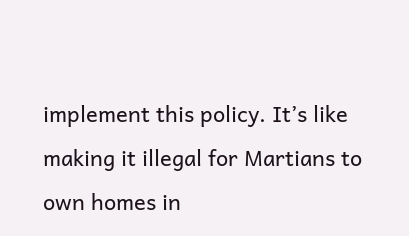implement this policy. It’s like making it illegal for Martians to own homes in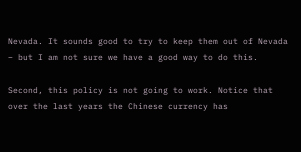Nevada. It sounds good to try to keep them out of Nevada – but I am not sure we have a good way to do this.

Second, this policy is not going to work. Notice that over the last years the Chinese currency has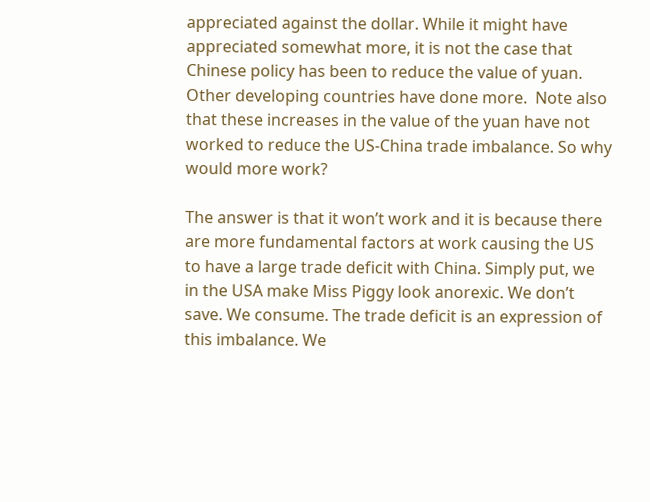appreciated against the dollar. While it might have appreciated somewhat more, it is not the case that Chinese policy has been to reduce the value of yuan.  Other developing countries have done more.  Note also that these increases in the value of the yuan have not worked to reduce the US-China trade imbalance. So why would more work?

The answer is that it won’t work and it is because there are more fundamental factors at work causing the US to have a large trade deficit with China. Simply put, we in the USA make Miss Piggy look anorexic. We don’t save. We consume. The trade deficit is an expression of this imbalance. We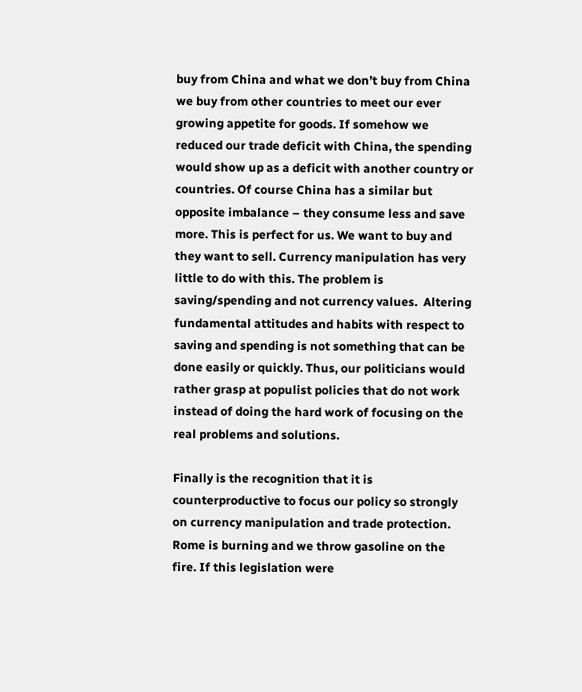buy from China and what we don’t buy from China we buy from other countries to meet our ever growing appetite for goods. If somehow we reduced our trade deficit with China, the spending would show up as a deficit with another country or countries. Of course China has a similar but opposite imbalance – they consume less and save more. This is perfect for us. We want to buy and they want to sell. Currency manipulation has very little to do with this. The problem is saving/spending and not currency values.  Altering fundamental attitudes and habits with respect to saving and spending is not something that can be done easily or quickly. Thus, our politicians would rather grasp at populist policies that do not work instead of doing the hard work of focusing on the real problems and solutions.

Finally is the recognition that it is counterproductive to focus our policy so strongly on currency manipulation and trade protection. Rome is burning and we throw gasoline on the fire. If this legislation were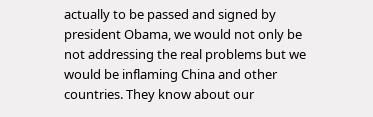actually to be passed and signed by president Obama, we would not only be not addressing the real problems but we would be inflaming China and other countries. They know about our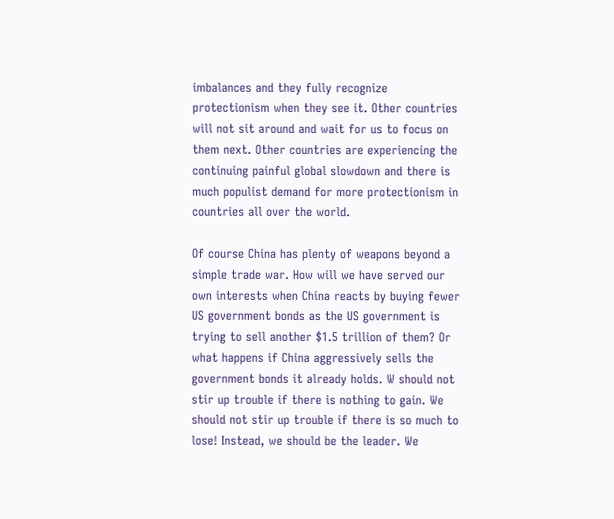imbalances and they fully recognize protectionism when they see it. Other countries will not sit around and wait for us to focus on them next. Other countries are experiencing the continuing painful global slowdown and there is much populist demand for more protectionism in countries all over the world.

Of course China has plenty of weapons beyond a simple trade war. How will we have served our own interests when China reacts by buying fewer US government bonds as the US government is trying to sell another $1.5 trillion of them? Or what happens if China aggressively sells the government bonds it already holds. W should not stir up trouble if there is nothing to gain. We should not stir up trouble if there is so much to lose! Instead, we should be the leader. We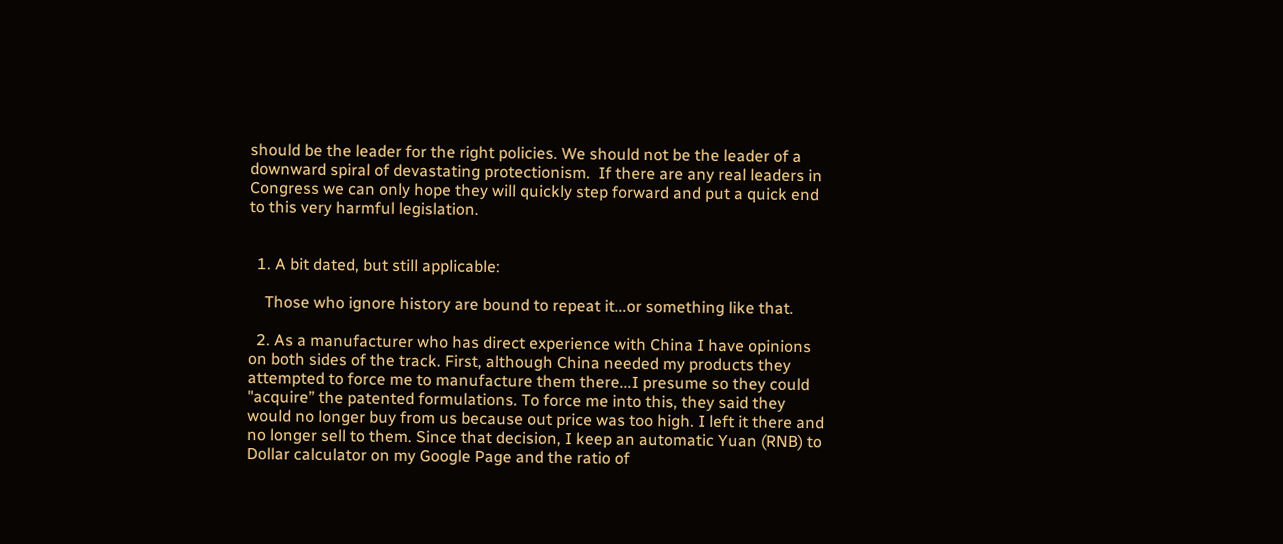should be the leader for the right policies. We should not be the leader of a downward spiral of devastating protectionism.  If there are any real leaders in Congress we can only hope they will quickly step forward and put a quick end to this very harmful legislation.


  1. A bit dated, but still applicable:

    Those who ignore history are bound to repeat it...or something like that.

  2. As a manufacturer who has direct experience with China I have opinions on both sides of the track. First, although China needed my products they attempted to force me to manufacture them there...I presume so they could "acquire” the patented formulations. To force me into this, they said they would no longer buy from us because out price was too high. I left it there and no longer sell to them. Since that decision, I keep an automatic Yuan (RNB) to Dollar calculator on my Google Page and the ratio of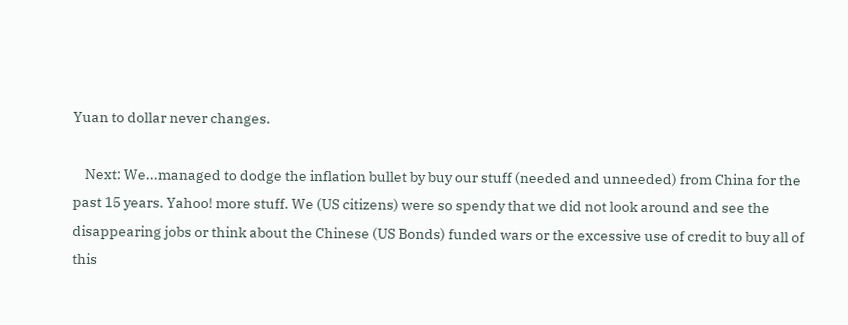Yuan to dollar never changes.

    Next: We...managed to dodge the inflation bullet by buy our stuff (needed and unneeded) from China for the past 15 years. Yahoo! more stuff. We (US citizens) were so spendy that we did not look around and see the disappearing jobs or think about the Chinese (US Bonds) funded wars or the excessive use of credit to buy all of this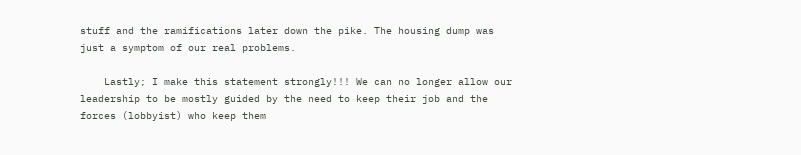stuff and the ramifications later down the pike. The housing dump was just a symptom of our real problems.

    Lastly; I make this statement strongly!!! We can no longer allow our leadership to be mostly guided by the need to keep their job and the forces (lobbyist) who keep them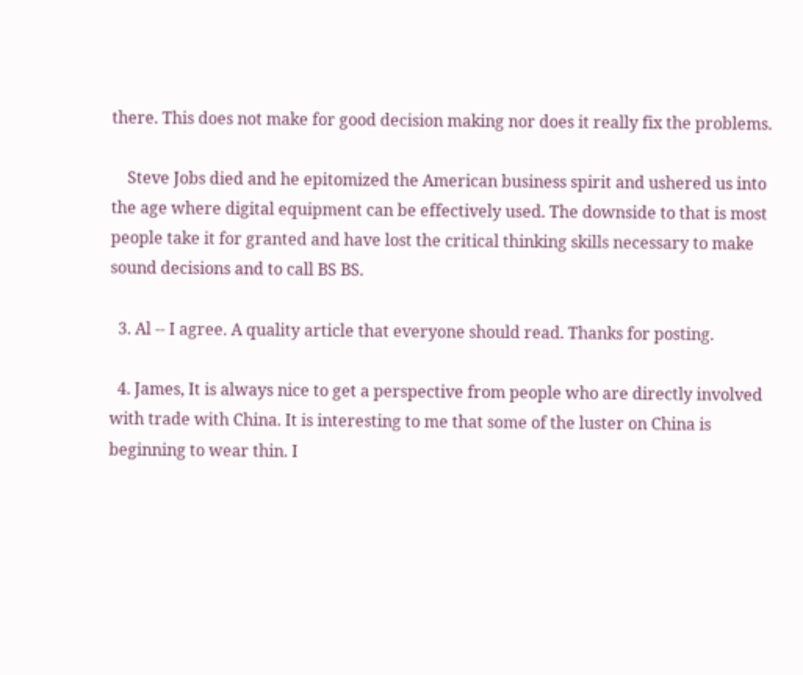there. This does not make for good decision making nor does it really fix the problems.

    Steve Jobs died and he epitomized the American business spirit and ushered us into the age where digital equipment can be effectively used. The downside to that is most people take it for granted and have lost the critical thinking skills necessary to make sound decisions and to call BS BS.

  3. Al -- I agree. A quality article that everyone should read. Thanks for posting.

  4. James, It is always nice to get a perspective from people who are directly involved with trade with China. It is interesting to me that some of the luster on China is beginning to wear thin. I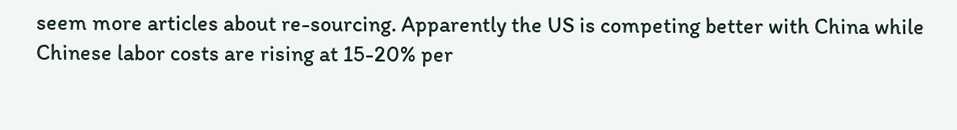seem more articles about re-sourcing. Apparently the US is competing better with China while Chinese labor costs are rising at 15-20% per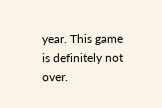year. This game is definitely not over.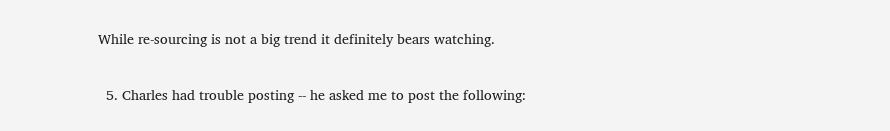While re-sourcing is not a big trend it definitely bears watching.

  5. Charles had trouble posting -- he asked me to post the following: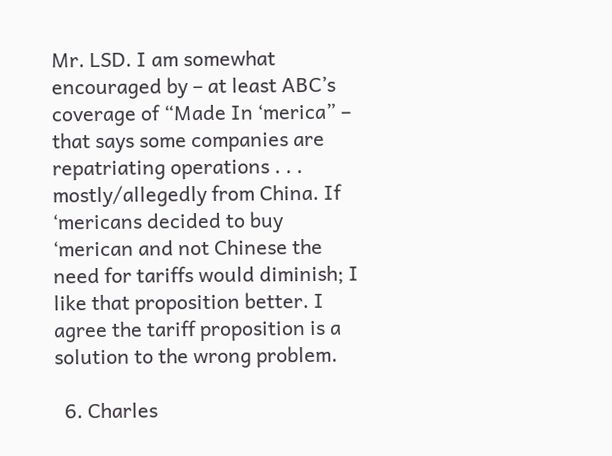Mr. LSD. I am somewhat encouraged by – at least ABC’s coverage of “Made In ‘merica” – that says some companies are repatriating operations . . . mostly/allegedly from China. If ‘mericans decided to buy ‘merican and not Chinese the need for tariffs would diminish; I like that proposition better. I agree the tariff proposition is a solution to the wrong problem.

  6. Charles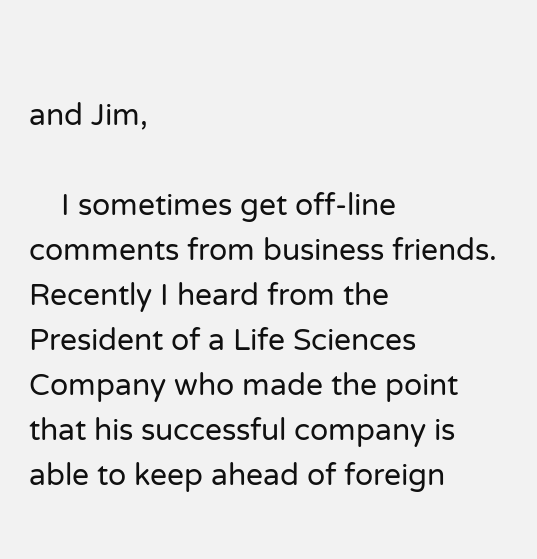and Jim,

    I sometimes get off-line comments from business friends. Recently I heard from the President of a Life Sciences Company who made the point that his successful company is able to keep ahead of foreign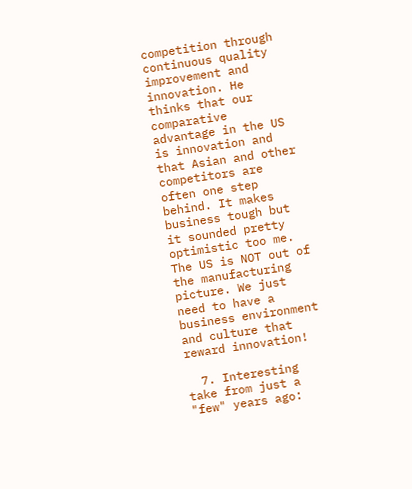competition through continuous quality improvement and innovation. He thinks that our comparative advantage in the US is innovation and that Asian and other competitors are often one step behind. It makes business tough but it sounded pretty optimistic too me. The US is NOT out of the manufacturing picture. We just need to have a business environment and culture that reward innovation!

  7. Interesting take from just a "few" years ago: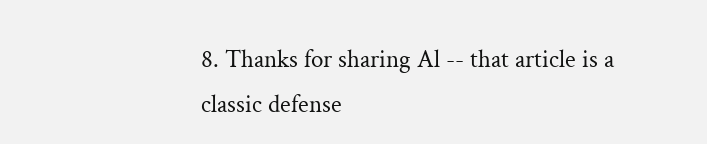8. Thanks for sharing Al -- that article is a classic defense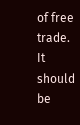of free trade. It should be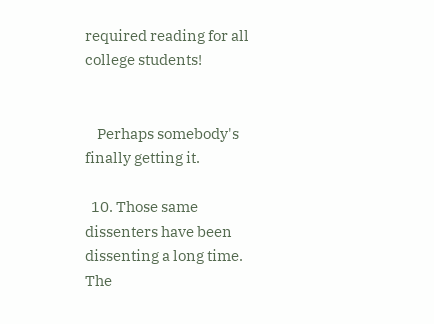required reading for all college students!


    Perhaps somebody's finally getting it.

  10. Those same dissenters have been dissenting a long time. The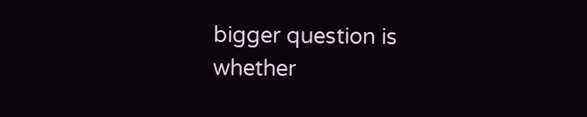bigger question is whether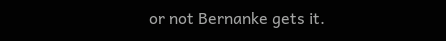or not Bernanke gets it.